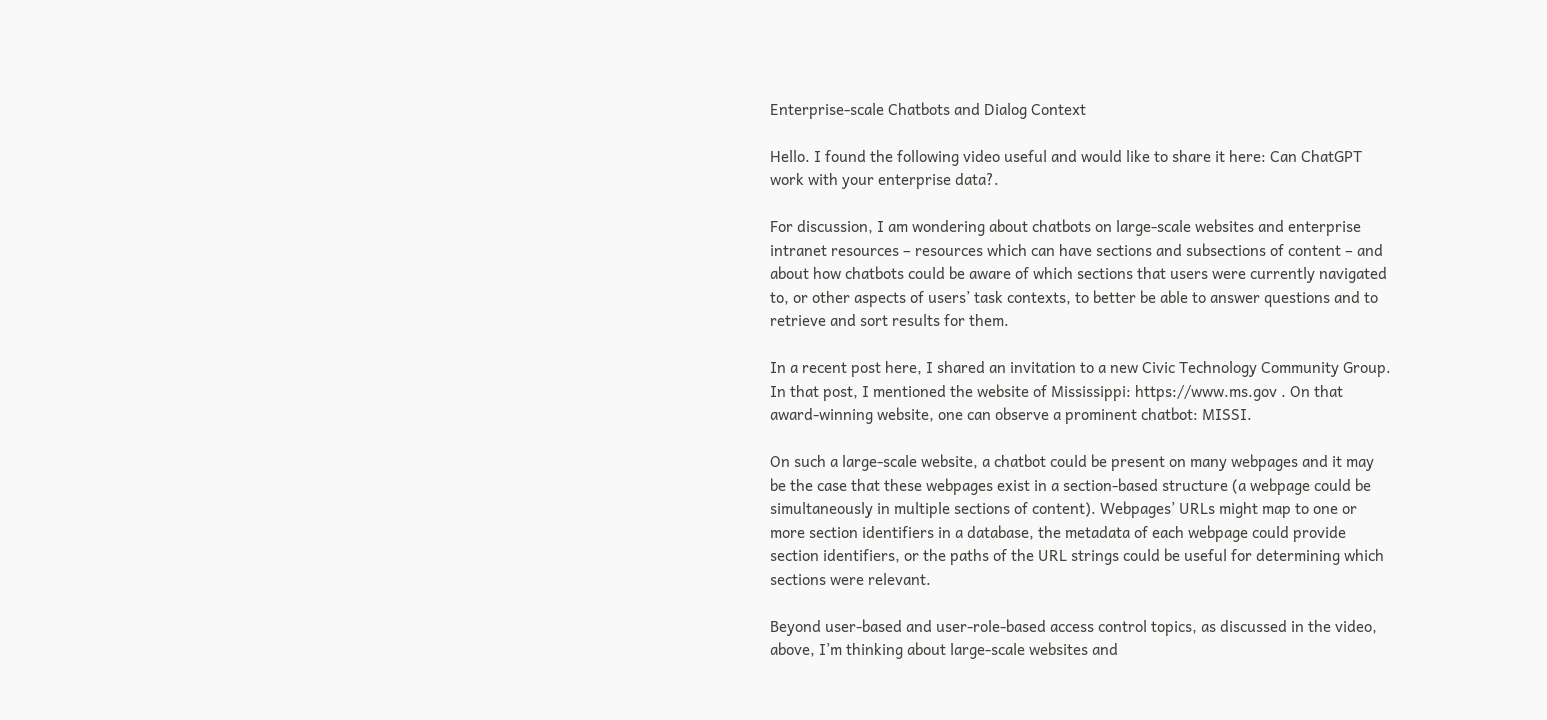Enterprise-scale Chatbots and Dialog Context

Hello. I found the following video useful and would like to share it here: Can ChatGPT work with your enterprise data?.

For discussion, I am wondering about chatbots on large-scale websites and enterprise intranet resources – resources which can have sections and subsections of content – and about how chatbots could be aware of which sections that users were currently navigated to, or other aspects of users’ task contexts, to better be able to answer questions and to retrieve and sort results for them.

In a recent post here, I shared an invitation to a new Civic Technology Community Group. In that post, I mentioned the website of Mississippi: https://www.ms.gov . On that award-winning website, one can observe a prominent chatbot: MISSI.

On such a large-scale website, a chatbot could be present on many webpages and it may be the case that these webpages exist in a section-based structure (a webpage could be simultaneously in multiple sections of content). Webpages’ URLs might map to one or more section identifiers in a database, the metadata of each webpage could provide section identifiers, or the paths of the URL strings could be useful for determining which sections were relevant.

Beyond user-based and user-role-based access control topics, as discussed in the video, above, I’m thinking about large-scale websites and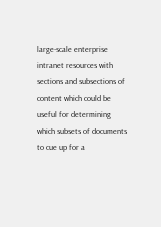large-scale enterprise intranet resources with sections and subsections of content which could be useful for determining which subsets of documents to cue up for a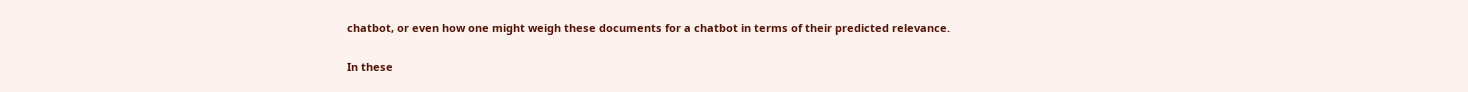chatbot, or even how one might weigh these documents for a chatbot in terms of their predicted relevance.

In these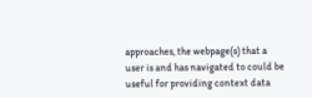approaches, the webpage(s) that a user is and has navigated to could be useful for providing context data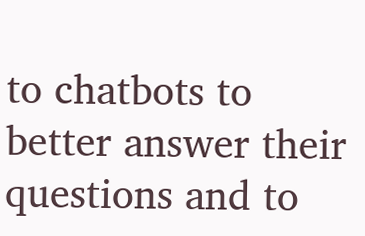to chatbots to better answer their questions and to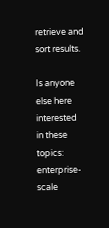retrieve and sort results.

Is anyone else here interested in these topics: enterprise-scale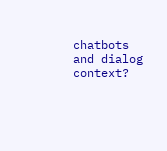chatbots and dialog context?